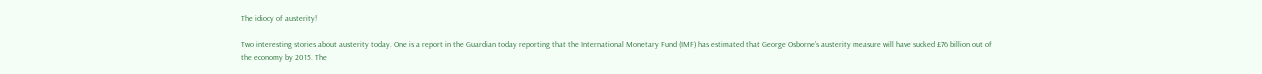The idiocy of austerity!

Two interesting stories about austerity today. One is a report in the Guardian today reporting that the International Monetary Fund (IMF) has estimated that George Osborne’s austerity measure will have sucked £76 billion out of the economy by 2015. The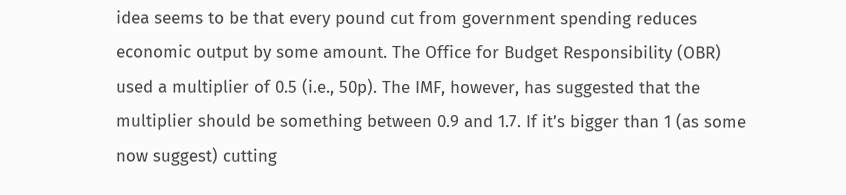idea seems to be that every pound cut from government spending reduces economic output by some amount. The Office for Budget Responsibility (OBR) used a multiplier of 0.5 (i.e., 50p). The IMF, however, has suggested that the multiplier should be something between 0.9 and 1.7. If it’s bigger than 1 (as some now suggest) cutting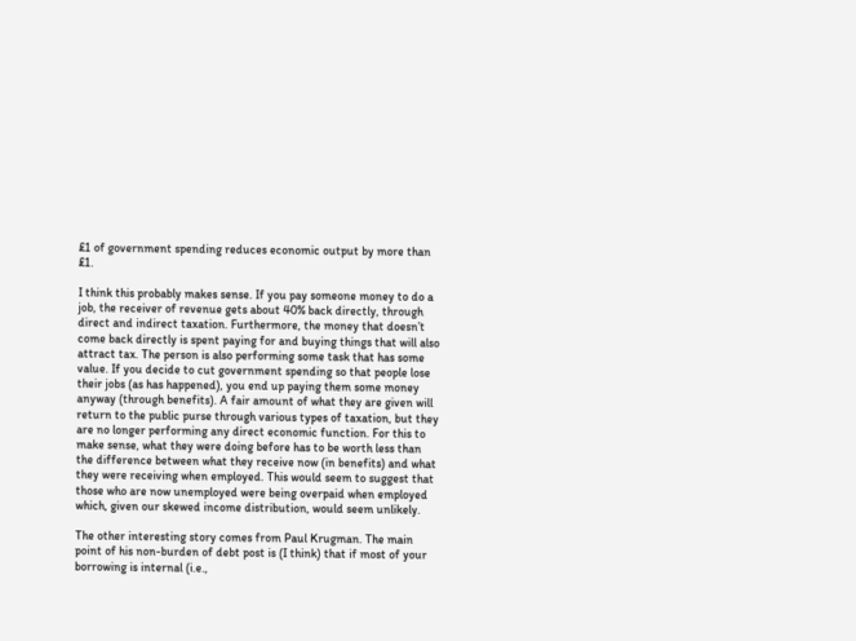£1 of government spending reduces economic output by more than £1.

I think this probably makes sense. If you pay someone money to do a job, the receiver of revenue gets about 40% back directly, through direct and indirect taxation. Furthermore, the money that doesn’t come back directly is spent paying for and buying things that will also attract tax. The person is also performing some task that has some value. If you decide to cut government spending so that people lose their jobs (as has happened), you end up paying them some money anyway (through benefits). A fair amount of what they are given will return to the public purse through various types of taxation, but they are no longer performing any direct economic function. For this to make sense, what they were doing before has to be worth less than the difference between what they receive now (in benefits) and what they were receiving when employed. This would seem to suggest that those who are now unemployed were being overpaid when employed which, given our skewed income distribution, would seem unlikely.

The other interesting story comes from Paul Krugman. The main point of his non-burden of debt post is (I think) that if most of your borrowing is internal (i.e.,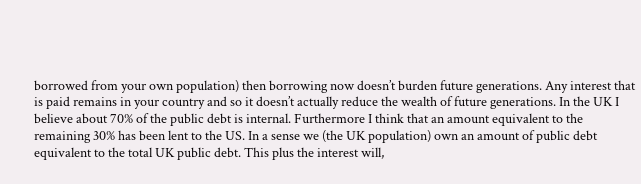borrowed from your own population) then borrowing now doesn’t burden future generations. Any interest that is paid remains in your country and so it doesn’t actually reduce the wealth of future generations. In the UK I believe about 70% of the public debt is internal. Furthermore I think that an amount equivalent to the remaining 30% has been lent to the US. In a sense we (the UK population) own an amount of public debt equivalent to the total UK public debt. This plus the interest will,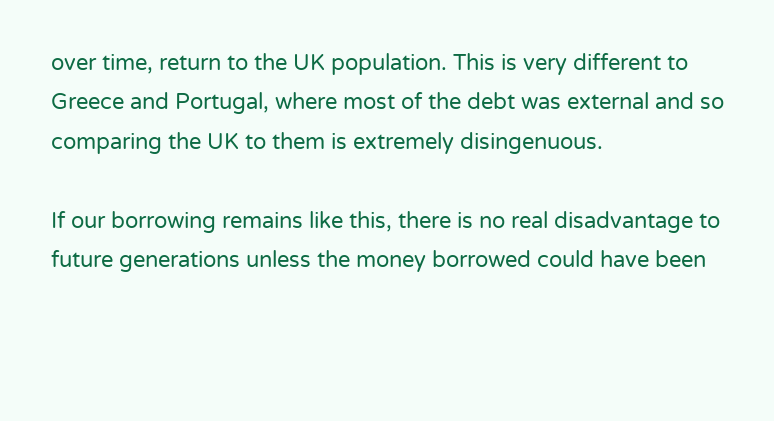over time, return to the UK population. This is very different to Greece and Portugal, where most of the debt was external and so comparing the UK to them is extremely disingenuous.

If our borrowing remains like this, there is no real disadvantage to future generations unless the money borrowed could have been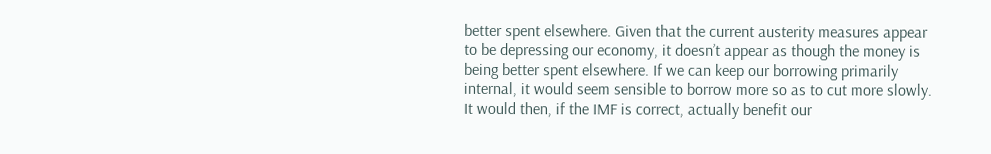better spent elsewhere. Given that the current austerity measures appear to be depressing our economy, it doesn’t appear as though the money is being better spent elsewhere. If we can keep our borrowing primarily internal, it would seem sensible to borrow more so as to cut more slowly. It would then, if the IMF is correct, actually benefit our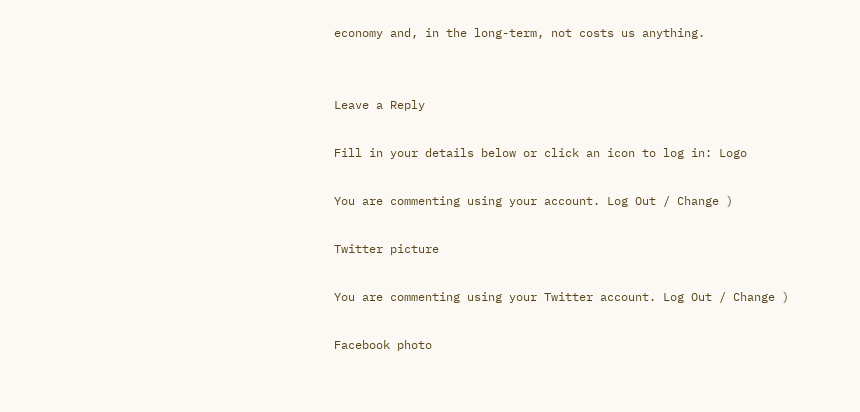economy and, in the long-term, not costs us anything.


Leave a Reply

Fill in your details below or click an icon to log in: Logo

You are commenting using your account. Log Out / Change )

Twitter picture

You are commenting using your Twitter account. Log Out / Change )

Facebook photo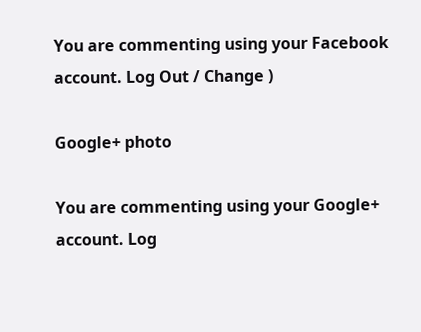You are commenting using your Facebook account. Log Out / Change )

Google+ photo

You are commenting using your Google+ account. Log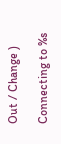Out / Change )

Connecting to %s